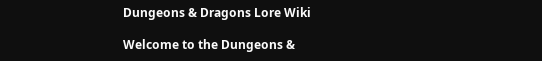Dungeons & Dragons Lore Wiki

Welcome to the Dungeons &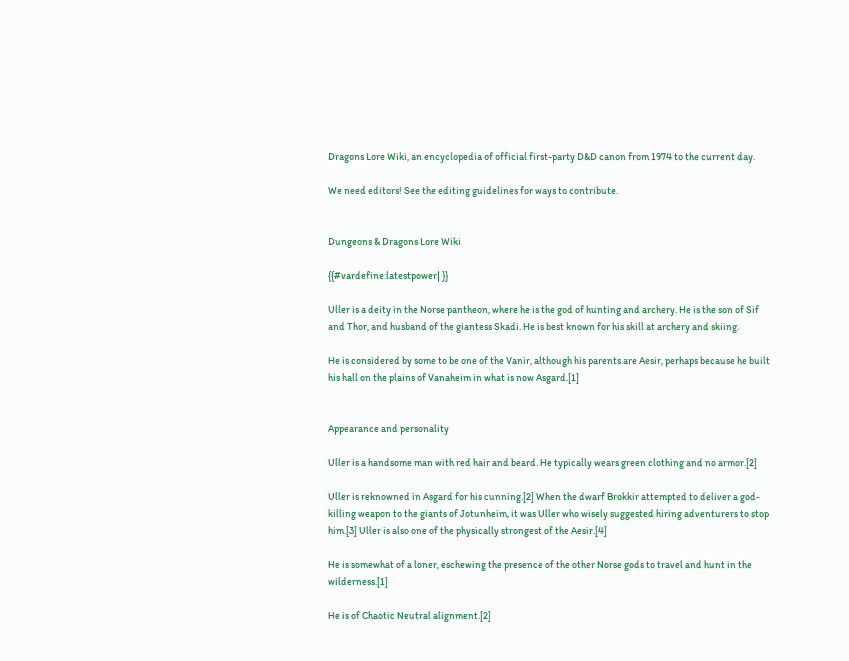Dragons Lore Wiki, an encyclopedia of official first-party D&D canon from 1974 to the current day.

We need editors! See the editing guidelines for ways to contribute.


Dungeons & Dragons Lore Wiki

{{#vardefine:latestpower| }}

Uller is a deity in the Norse pantheon, where he is the god of hunting and archery. He is the son of Sif and Thor, and husband of the giantess Skadi. He is best known for his skill at archery and skiing.

He is considered by some to be one of the Vanir, although his parents are Aesir, perhaps because he built his hall on the plains of Vanaheim in what is now Asgard.[1]


Appearance and personality

Uller is a handsome man with red hair and beard. He typically wears green clothing and no armor.[2]

Uller is reknowned in Asgard for his cunning.[2] When the dwarf Brokkir attempted to deliver a god-killing weapon to the giants of Jotunheim, it was Uller who wisely suggested hiring adventurers to stop him.[3] Uller is also one of the physically strongest of the Aesir.[4]

He is somewhat of a loner, eschewing the presence of the other Norse gods to travel and hunt in the wilderness.[1]

He is of Chaotic Neutral alignment.[2]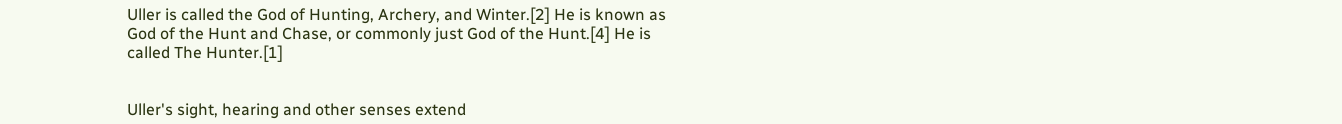Uller is called the God of Hunting, Archery, and Winter.[2] He is known as God of the Hunt and Chase, or commonly just God of the Hunt.[4] He is called The Hunter.[1]


Uller's sight, hearing and other senses extend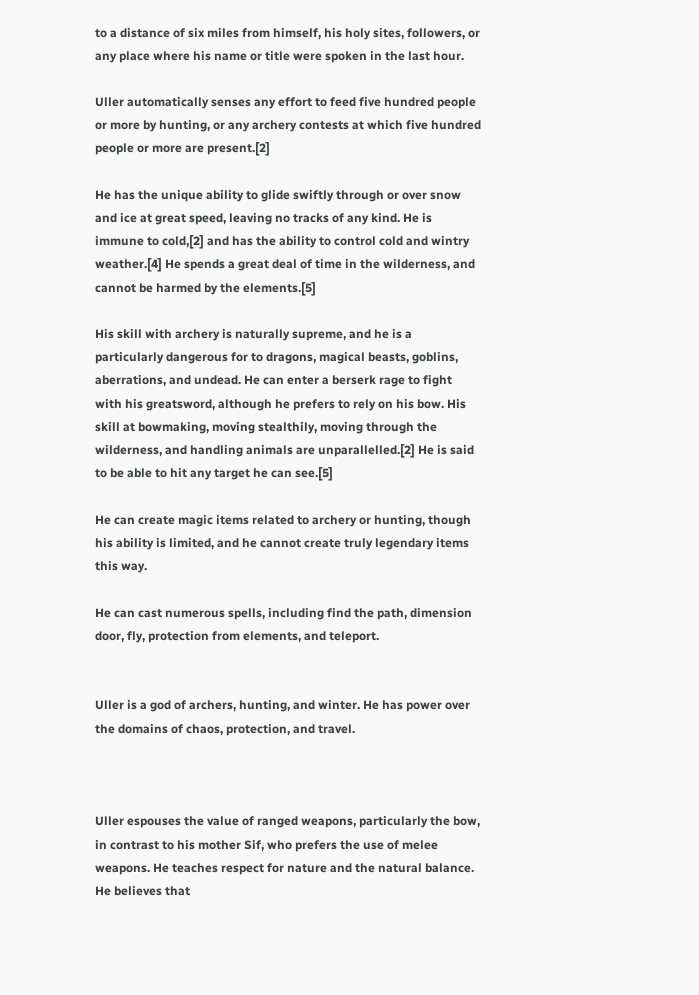to a distance of six miles from himself, his holy sites, followers, or any place where his name or title were spoken in the last hour.

Uller automatically senses any effort to feed five hundred people or more by hunting, or any archery contests at which five hundred people or more are present.[2]

He has the unique ability to glide swiftly through or over snow and ice at great speed, leaving no tracks of any kind. He is immune to cold,[2] and has the ability to control cold and wintry weather.[4] He spends a great deal of time in the wilderness, and cannot be harmed by the elements.[5]

His skill with archery is naturally supreme, and he is a particularly dangerous for to dragons, magical beasts, goblins, aberrations, and undead. He can enter a berserk rage to fight with his greatsword, although he prefers to rely on his bow. His skill at bowmaking, moving stealthily, moving through the wilderness, and handling animals are unparallelled.[2] He is said to be able to hit any target he can see.[5]

He can create magic items related to archery or hunting, though his ability is limited, and he cannot create truly legendary items this way.

He can cast numerous spells, including find the path, dimension door, fly, protection from elements, and teleport.


Uller is a god of archers, hunting, and winter. He has power over the domains of chaos, protection, and travel.



Uller espouses the value of ranged weapons, particularly the bow, in contrast to his mother Sif, who prefers the use of melee weapons. He teaches respect for nature and the natural balance. He believes that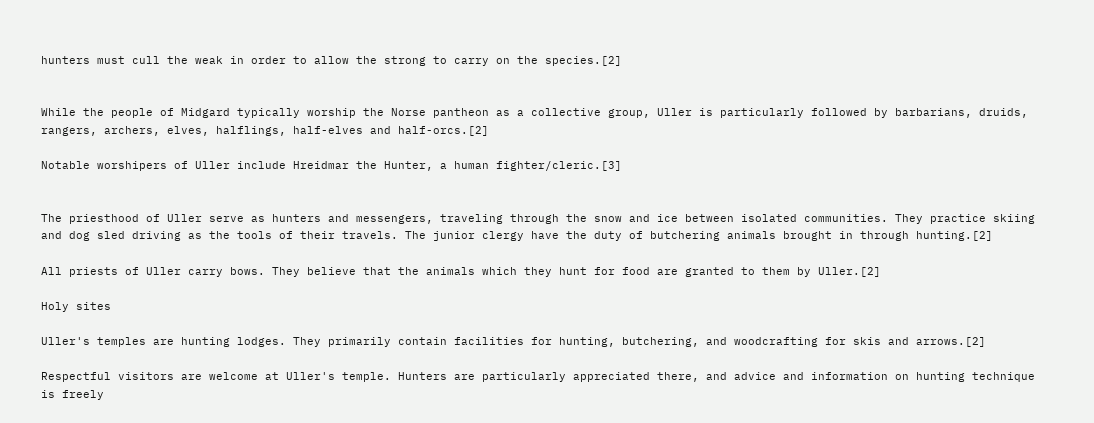hunters must cull the weak in order to allow the strong to carry on the species.[2]


While the people of Midgard typically worship the Norse pantheon as a collective group, Uller is particularly followed by barbarians, druids, rangers, archers, elves, halflings, half-elves and half-orcs.[2]

Notable worshipers of Uller include Hreidmar the Hunter, a human fighter/cleric.[3]


The priesthood of Uller serve as hunters and messengers, traveling through the snow and ice between isolated communities. They practice skiing and dog sled driving as the tools of their travels. The junior clergy have the duty of butchering animals brought in through hunting.[2]

All priests of Uller carry bows. They believe that the animals which they hunt for food are granted to them by Uller.[2]

Holy sites

Uller's temples are hunting lodges. They primarily contain facilities for hunting, butchering, and woodcrafting for skis and arrows.[2]

Respectful visitors are welcome at Uller's temple. Hunters are particularly appreciated there, and advice and information on hunting technique is freely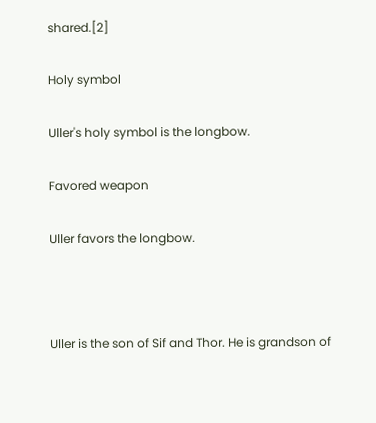shared.[2]

Holy symbol

Uller's holy symbol is the longbow.

Favored weapon

Uller favors the longbow.



Uller is the son of Sif and Thor. He is grandson of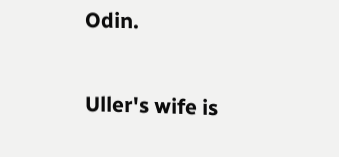Odin.

Uller's wife is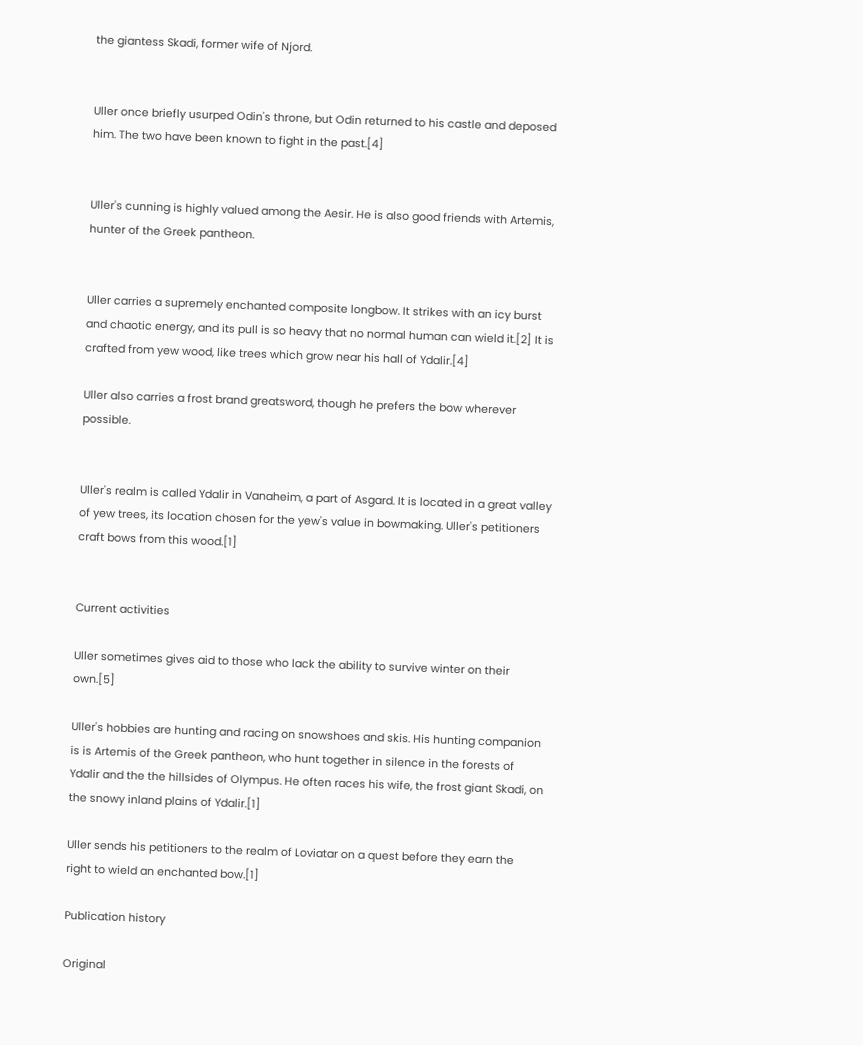the giantess Skadi, former wife of Njord.


Uller once briefly usurped Odin's throne, but Odin returned to his castle and deposed him. The two have been known to fight in the past.[4]


Uller's cunning is highly valued among the Aesir. He is also good friends with Artemis, hunter of the Greek pantheon.


Uller carries a supremely enchanted composite longbow. It strikes with an icy burst and chaotic energy, and its pull is so heavy that no normal human can wield it.[2] It is crafted from yew wood, like trees which grow near his hall of Ydalir.[4]

Uller also carries a frost brand greatsword, though he prefers the bow wherever possible.


Uller's realm is called Ydalir in Vanaheim, a part of Asgard. It is located in a great valley of yew trees, its location chosen for the yew's value in bowmaking. Uller's petitioners craft bows from this wood.[1]


Current activities

Uller sometimes gives aid to those who lack the ability to survive winter on their own.[5]

Uller's hobbies are hunting and racing on snowshoes and skis. His hunting companion is is Artemis of the Greek pantheon, who hunt together in silence in the forests of Ydalir and the the hillsides of Olympus. He often races his wife, the frost giant Skadi, on the snowy inland plains of Ydalir.[1]

Uller sends his petitioners to the realm of Loviatar on a quest before they earn the right to wield an enchanted bow.[1]

Publication history

Original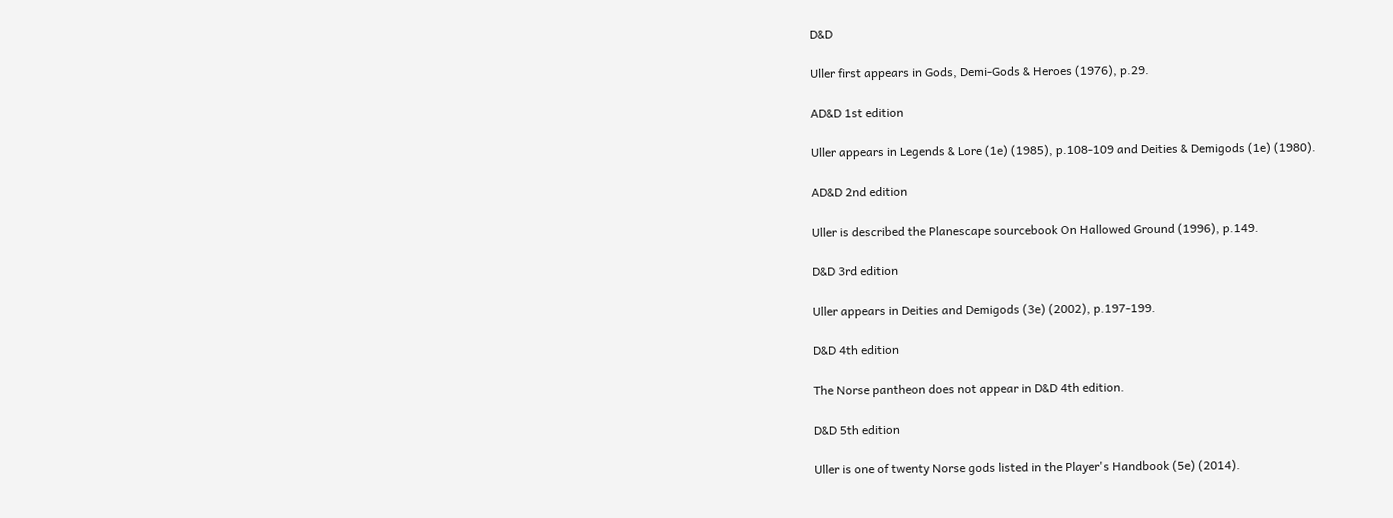D&D

Uller first appears in Gods, Demi-Gods & Heroes (1976), p.29.

AD&D 1st edition

Uller appears in Legends & Lore (1e) (1985), p.108-109 and Deities & Demigods (1e) (1980).

AD&D 2nd edition

Uller is described the Planescape sourcebook On Hallowed Ground (1996), p.149.

D&D 3rd edition

Uller appears in Deities and Demigods (3e) (2002), p.197-199.

D&D 4th edition

The Norse pantheon does not appear in D&D 4th edition.

D&D 5th edition

Uller is one of twenty Norse gods listed in the Player's Handbook (5e) (2014).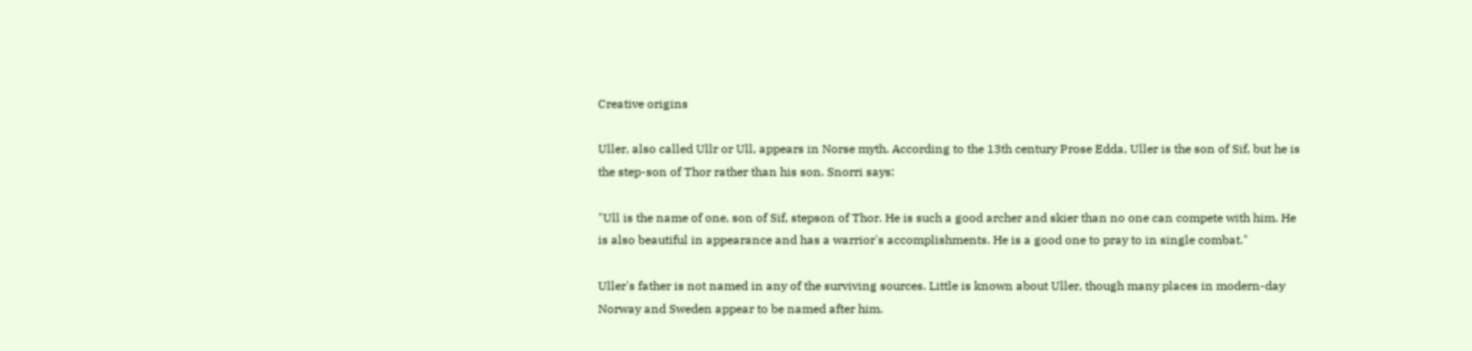Creative origins

Uller, also called Ullr or Ull, appears in Norse myth. According to the 13th century Prose Edda, Uller is the son of Sif, but he is the step-son of Thor rather than his son. Snorri says:

"Ull is the name of one, son of Sif, stepson of Thor. He is such a good archer and skier than no one can compete with him. He is also beautiful in appearance and has a warrior's accomplishments. He is a good one to pray to in single combat."

Uller's father is not named in any of the surviving sources. Little is known about Uller, though many places in modern-day Norway and Sweden appear to be named after him.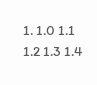1. 1.0 1.1 1.2 1.3 1.4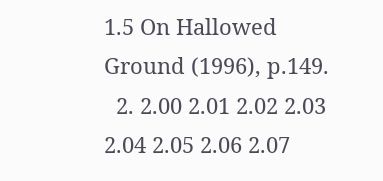1.5 On Hallowed Ground (1996), p.149.
  2. 2.00 2.01 2.02 2.03 2.04 2.05 2.06 2.07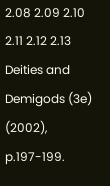2.08 2.09 2.10 2.11 2.12 2.13 Deities and Demigods (3e) (2002), p.197-199.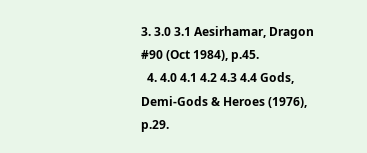3. 3.0 3.1 Aesirhamar, Dragon #90 (Oct 1984), p.45.
  4. 4.0 4.1 4.2 4.3 4.4 Gods, Demi-Gods & Heroes (1976), p.29.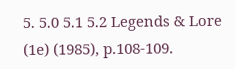5. 5.0 5.1 5.2 Legends & Lore (1e) (1985), p.108-109.